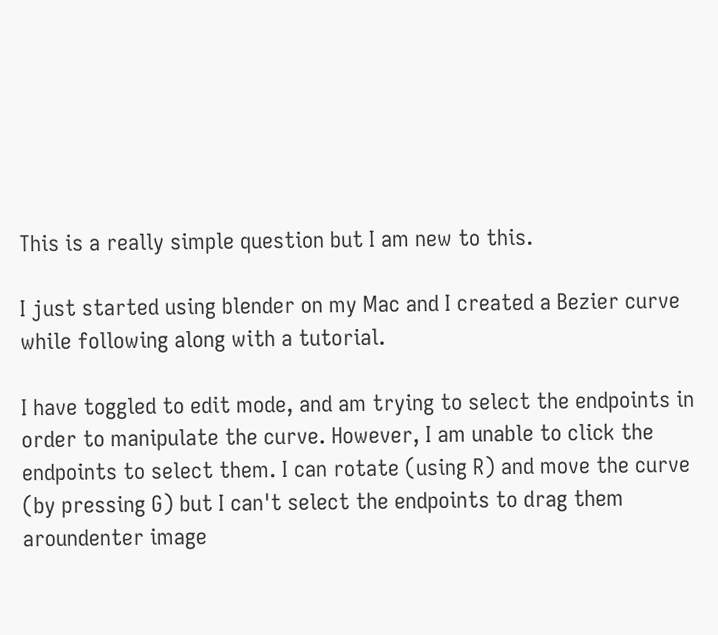This is a really simple question but I am new to this.

I just started using blender on my Mac and I created a Bezier curve while following along with a tutorial.

I have toggled to edit mode, and am trying to select the endpoints in order to manipulate the curve. However, I am unable to click the endpoints to select them. I can rotate (using R) and move the curve (by pressing G) but I can't select the endpoints to drag them aroundenter image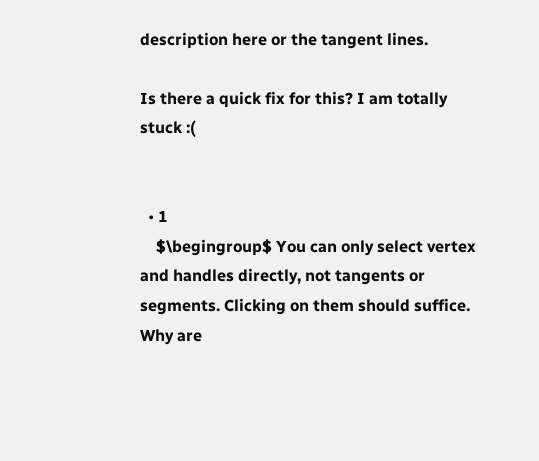description here or the tangent lines.

Is there a quick fix for this? I am totally stuck :(


  • 1
    $\begingroup$ You can only select vertex and handles directly, not tangents or segments. Clicking on them should suffice. Why are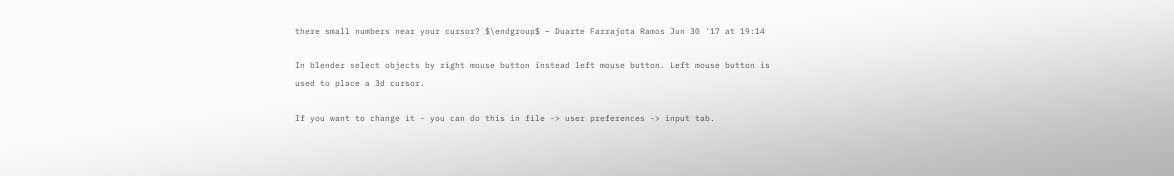there small numbers near your cursor? $\endgroup$ – Duarte Farrajota Ramos Jun 30 '17 at 19:14

In blender select objects by right mouse button instead left mouse button. Left mouse button is used to place a 3d cursor.

If you want to change it - you can do this in file -> user preferences -> input tab.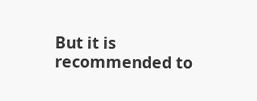But it is recommended to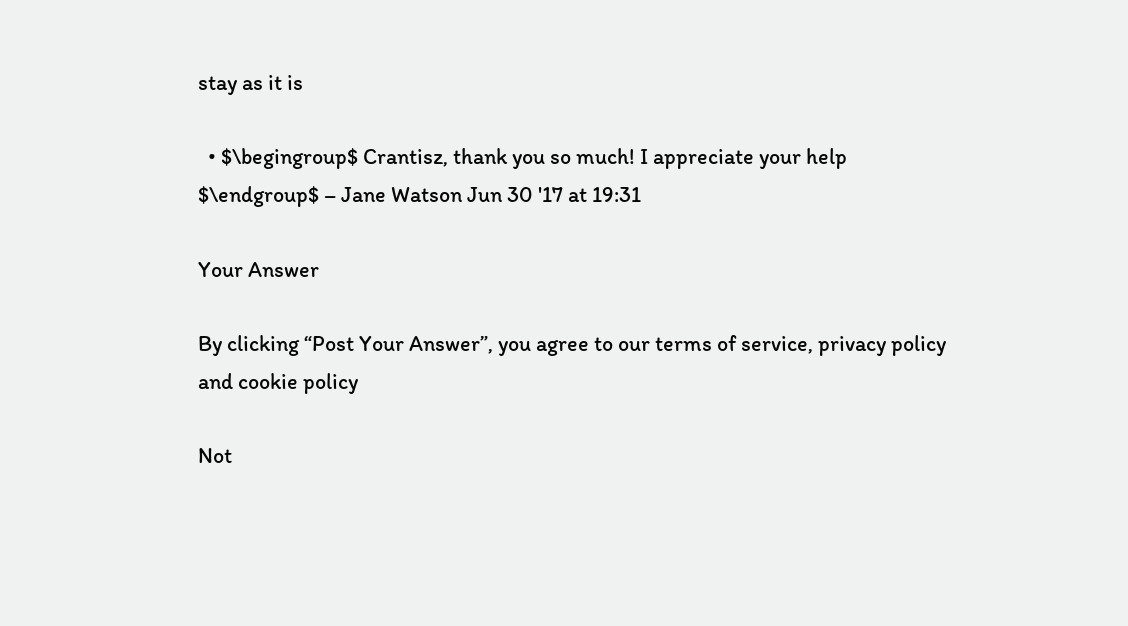stay as it is

  • $\begingroup$ Crantisz, thank you so much! I appreciate your help $\endgroup$ – Jane Watson Jun 30 '17 at 19:31

Your Answer

By clicking “Post Your Answer”, you agree to our terms of service, privacy policy and cookie policy

Not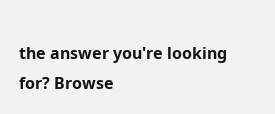the answer you're looking for? Browse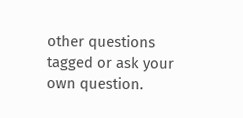other questions tagged or ask your own question.